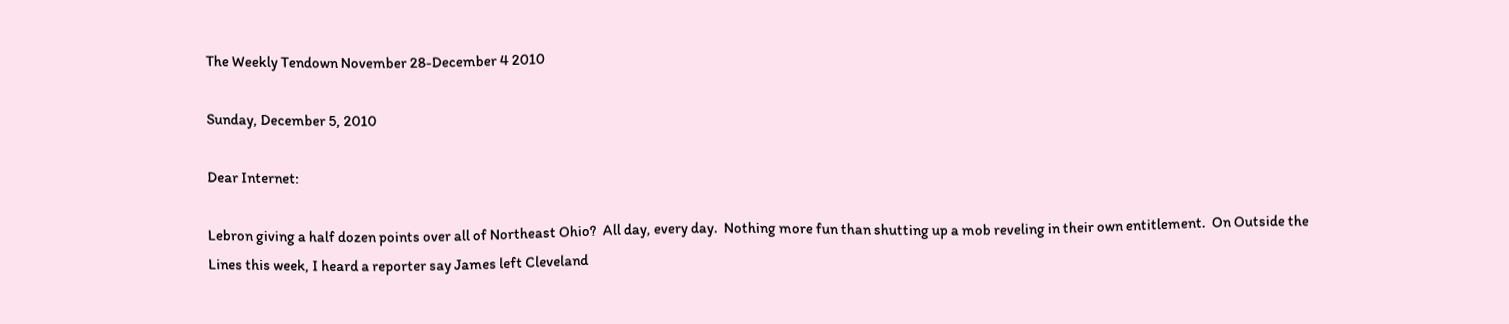The Weekly Tendown November 28-December 4 2010

Sunday, December 5, 2010

Dear Internet:

Lebron giving a half dozen points over all of Northeast Ohio?  All day, every day.  Nothing more fun than shutting up a mob reveling in their own entitlement.  On Outside the Lines this week, I heard a reporter say James left Cleveland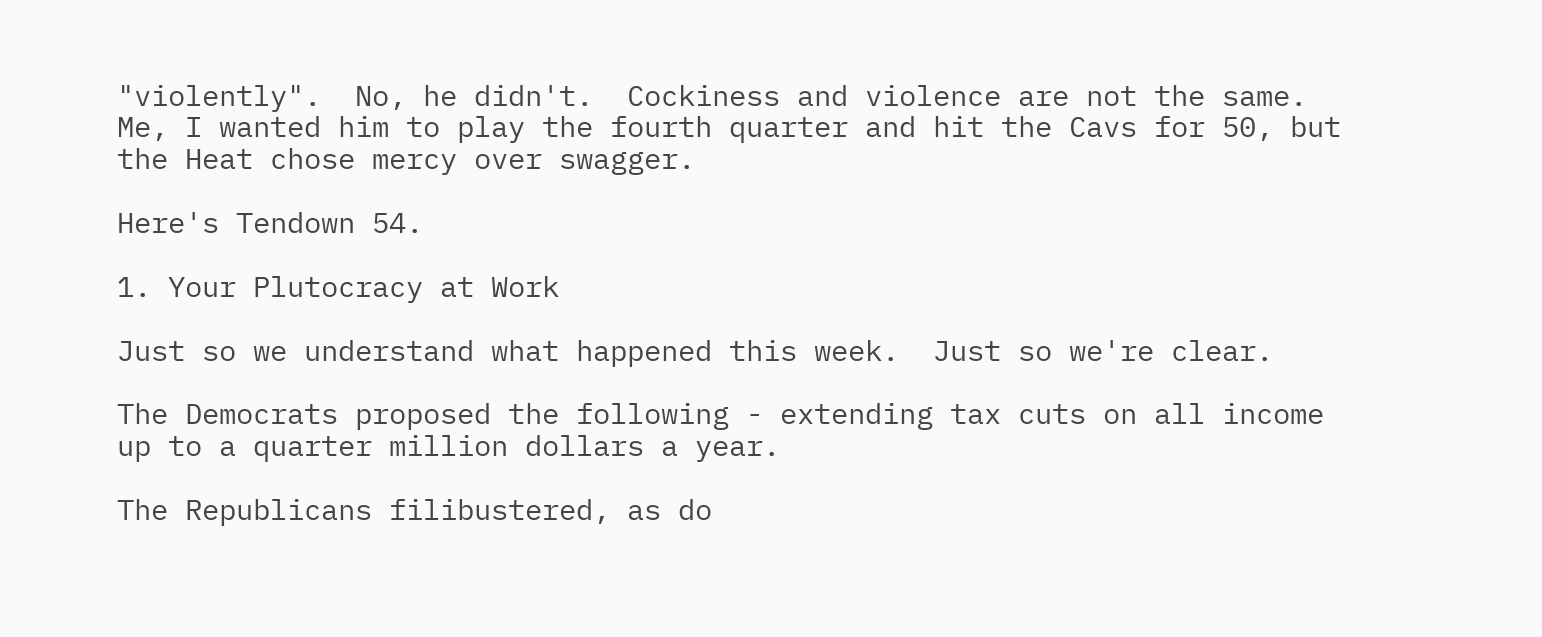"violently".  No, he didn't.  Cockiness and violence are not the same.  Me, I wanted him to play the fourth quarter and hit the Cavs for 50, but the Heat chose mercy over swagger.

Here's Tendown 54.

1. Your Plutocracy at Work

Just so we understand what happened this week.  Just so we're clear.

The Democrats proposed the following - extending tax cuts on all income up to a quarter million dollars a year.

The Republicans filibustered, as do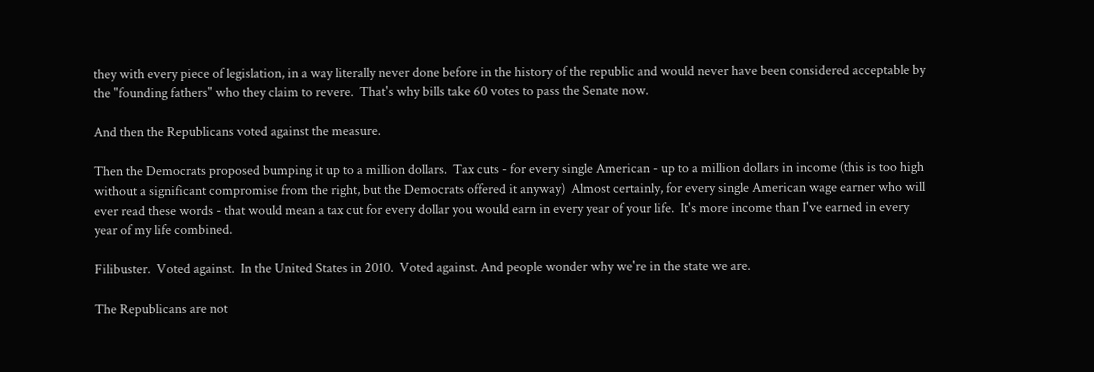they with every piece of legislation, in a way literally never done before in the history of the republic and would never have been considered acceptable by the "founding fathers" who they claim to revere.  That's why bills take 60 votes to pass the Senate now.

And then the Republicans voted against the measure.

Then the Democrats proposed bumping it up to a million dollars.  Tax cuts - for every single American - up to a million dollars in income (this is too high without a significant compromise from the right, but the Democrats offered it anyway)  Almost certainly, for every single American wage earner who will ever read these words - that would mean a tax cut for every dollar you would earn in every year of your life.  It's more income than I've earned in every year of my life combined.

Filibuster.  Voted against.  In the United States in 2010.  Voted against. And people wonder why we're in the state we are.

The Republicans are not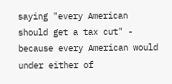saying "every American should get a tax cut" - because every American would under either of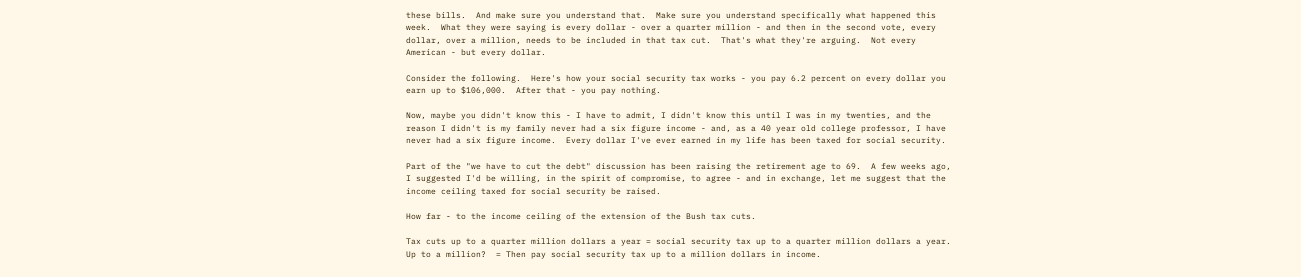these bills.  And make sure you understand that.  Make sure you understand specifically what happened this week.  What they were saying is every dollar - over a quarter million - and then in the second vote, every dollar, over a million, needs to be included in that tax cut.  That's what they're arguing.  Not every American - but every dollar.

Consider the following.  Here's how your social security tax works - you pay 6.2 percent on every dollar you earn up to $106,000.  After that - you pay nothing.

Now, maybe you didn't know this - I have to admit, I didn't know this until I was in my twenties, and the reason I didn't is my family never had a six figure income - and, as a 40 year old college professor, I have never had a six figure income.  Every dollar I've ever earned in my life has been taxed for social security.

Part of the "we have to cut the debt" discussion has been raising the retirement age to 69.  A few weeks ago, I suggested I'd be willing, in the spirit of compromise, to agree - and in exchange, let me suggest that the income ceiling taxed for social security be raised.

How far - to the income ceiling of the extension of the Bush tax cuts.

Tax cuts up to a quarter million dollars a year = social security tax up to a quarter million dollars a year.
Up to a million?  = Then pay social security tax up to a million dollars in income.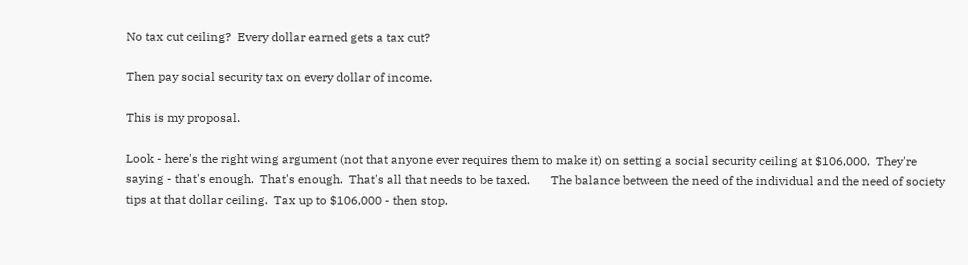No tax cut ceiling?  Every dollar earned gets a tax cut?

Then pay social security tax on every dollar of income.

This is my proposal.

Look - here's the right wing argument (not that anyone ever requires them to make it) on setting a social security ceiling at $106,000.  They're saying - that's enough.  That's enough.  That's all that needs to be taxed.       The balance between the need of the individual and the need of society tips at that dollar ceiling.  Tax up to $106,000 - then stop.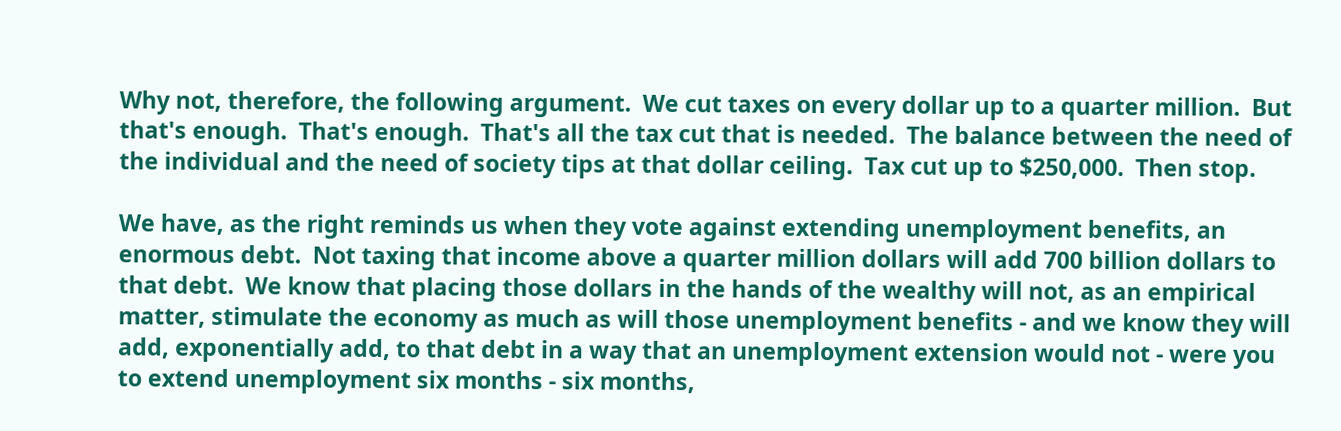Why not, therefore, the following argument.  We cut taxes on every dollar up to a quarter million.  But that's enough.  That's enough.  That's all the tax cut that is needed.  The balance between the need of the individual and the need of society tips at that dollar ceiling.  Tax cut up to $250,000.  Then stop.

We have, as the right reminds us when they vote against extending unemployment benefits, an enormous debt.  Not taxing that income above a quarter million dollars will add 700 billion dollars to that debt.  We know that placing those dollars in the hands of the wealthy will not, as an empirical matter, stimulate the economy as much as will those unemployment benefits - and we know they will add, exponentially add, to that debt in a way that an unemployment extension would not - were you to extend unemployment six months - six months,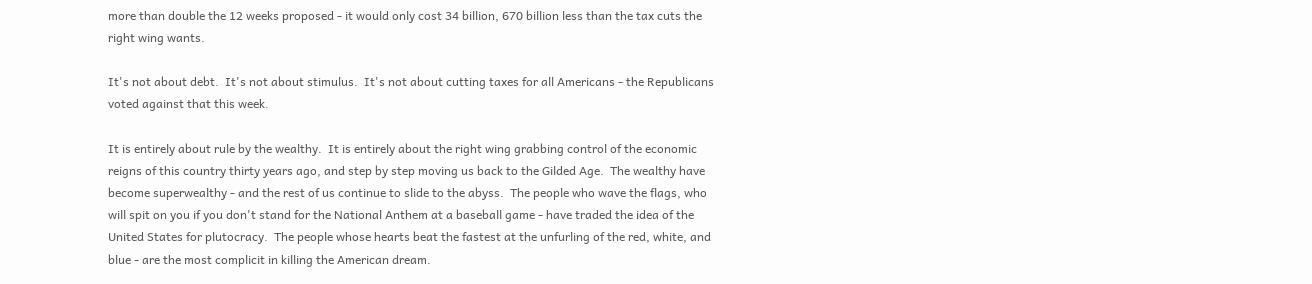more than double the 12 weeks proposed - it would only cost 34 billion, 670 billion less than the tax cuts the right wing wants.

It's not about debt.  It's not about stimulus.  It's not about cutting taxes for all Americans - the Republicans voted against that this week.

It is entirely about rule by the wealthy.  It is entirely about the right wing grabbing control of the economic reigns of this country thirty years ago, and step by step moving us back to the Gilded Age.  The wealthy have become superwealthy - and the rest of us continue to slide to the abyss.  The people who wave the flags, who will spit on you if you don't stand for the National Anthem at a baseball game - have traded the idea of the United States for plutocracy.  The people whose hearts beat the fastest at the unfurling of the red, white, and blue - are the most complicit in killing the American dream.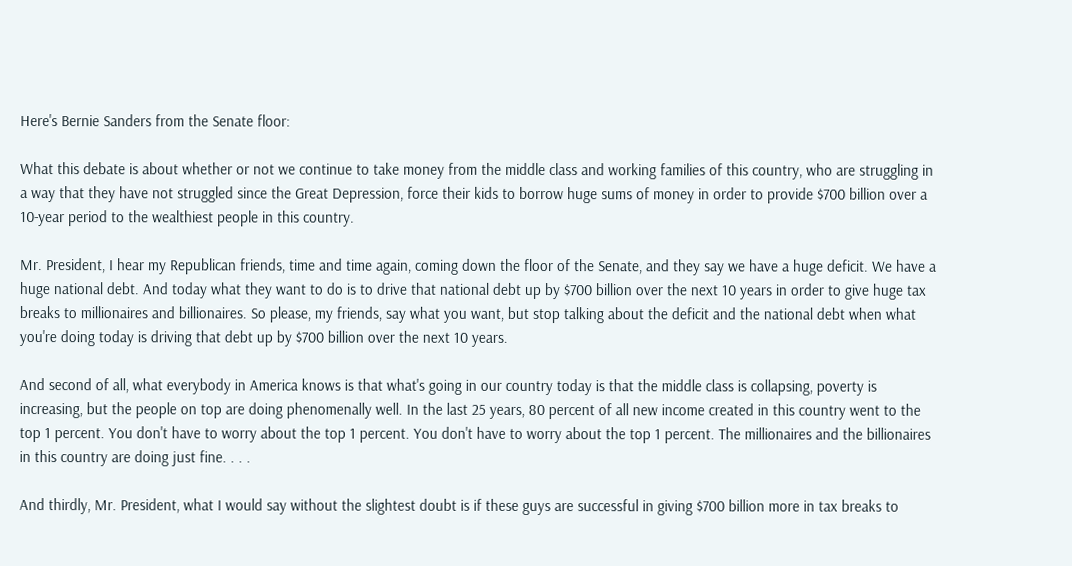Here's Bernie Sanders from the Senate floor:

What this debate is about whether or not we continue to take money from the middle class and working families of this country, who are struggling in a way that they have not struggled since the Great Depression, force their kids to borrow huge sums of money in order to provide $700 billion over a 10-year period to the wealthiest people in this country.

Mr. President, I hear my Republican friends, time and time again, coming down the floor of the Senate, and they say we have a huge deficit. We have a huge national debt. And today what they want to do is to drive that national debt up by $700 billion over the next 10 years in order to give huge tax breaks to millionaires and billionaires. So please, my friends, say what you want, but stop talking about the deficit and the national debt when what you're doing today is driving that debt up by $700 billion over the next 10 years.

And second of all, what everybody in America knows is that what's going in our country today is that the middle class is collapsing, poverty is increasing, but the people on top are doing phenomenally well. In the last 25 years, 80 percent of all new income created in this country went to the top 1 percent. You don't have to worry about the top 1 percent. You don't have to worry about the top 1 percent. The millionaires and the billionaires in this country are doing just fine. . . .

And thirdly, Mr. President, what I would say without the slightest doubt is if these guys are successful in giving $700 billion more in tax breaks to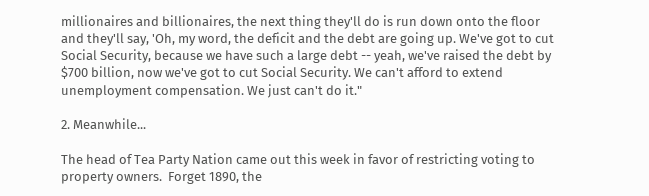millionaires and billionaires, the next thing they'll do is run down onto the floor and they'll say, 'Oh, my word, the deficit and the debt are going up. We've got to cut Social Security, because we have such a large debt -- yeah, we've raised the debt by $700 billion, now we've got to cut Social Security. We can't afford to extend unemployment compensation. We just can't do it."

2. Meanwhile...

The head of Tea Party Nation came out this week in favor of restricting voting to property owners.  Forget 1890, the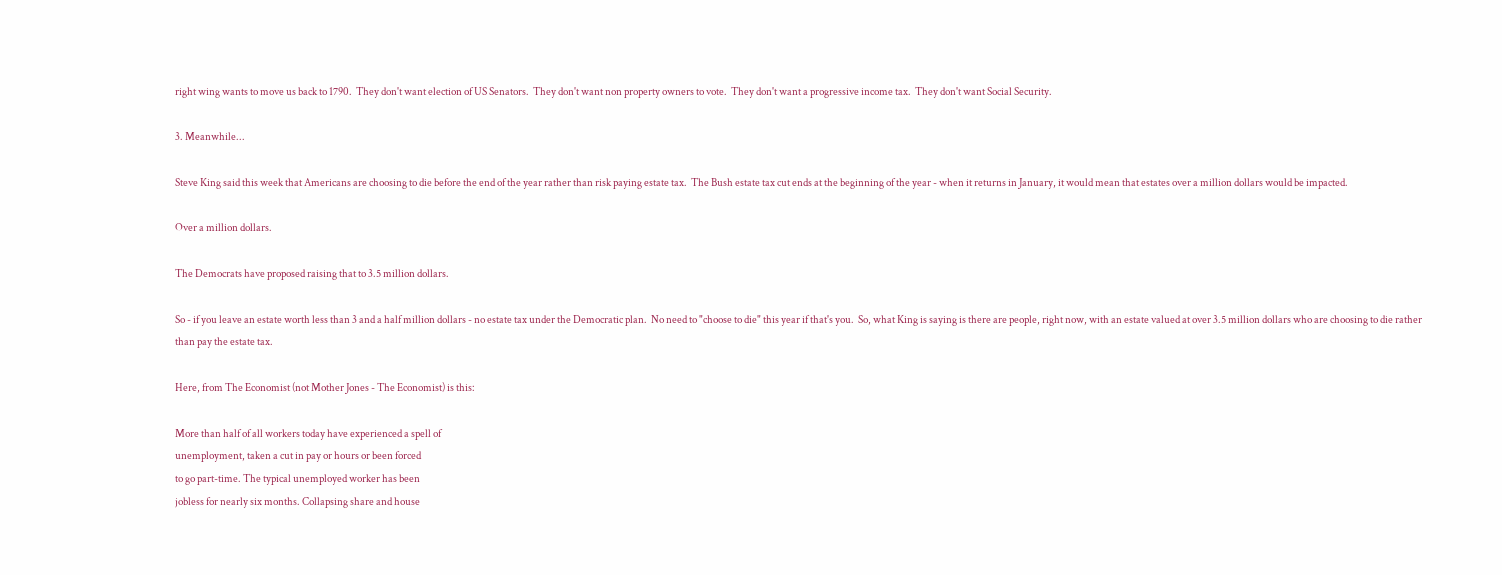right wing wants to move us back to 1790.  They don't want election of US Senators.  They don't want non property owners to vote.  They don't want a progressive income tax.  They don't want Social Security.

3. Meanwhile...

Steve King said this week that Americans are choosing to die before the end of the year rather than risk paying estate tax.  The Bush estate tax cut ends at the beginning of the year - when it returns in January, it would mean that estates over a million dollars would be impacted.

Over a million dollars.

The Democrats have proposed raising that to 3.5 million dollars.

So - if you leave an estate worth less than 3 and a half million dollars - no estate tax under the Democratic plan.  No need to "choose to die" this year if that's you.  So, what King is saying is there are people, right now, with an estate valued at over 3.5 million dollars who are choosing to die rather than pay the estate tax.

Here, from The Economist (not Mother Jones - The Economist) is this:

More than half of all workers today have experienced a spell of
unemployment, taken a cut in pay or hours or been forced
to go part-time. The typical unemployed worker has been
jobless for nearly six months. Collapsing share and house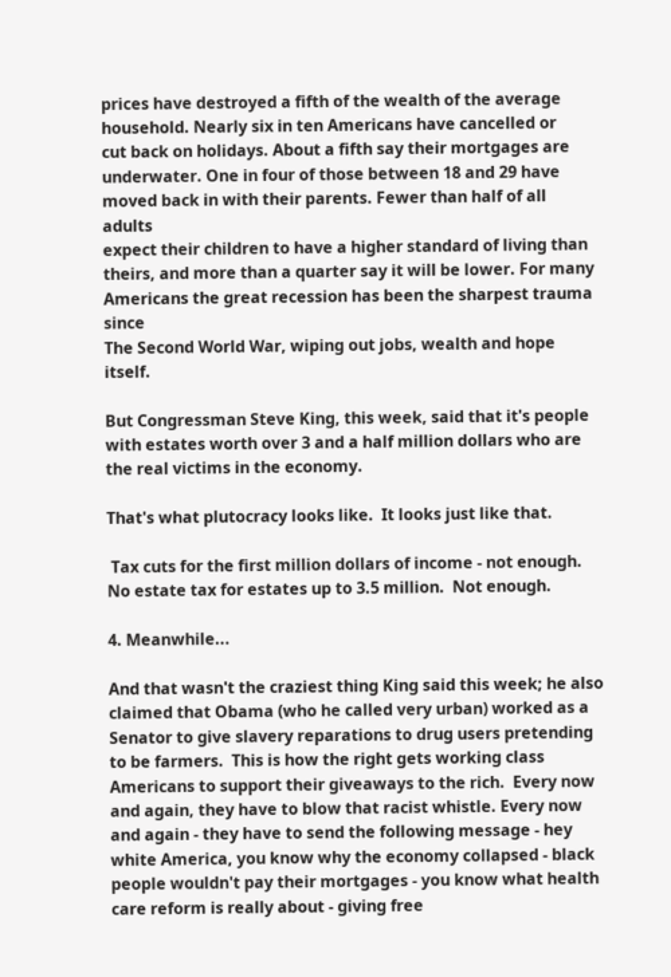prices have destroyed a fifth of the wealth of the average
household. Nearly six in ten Americans have cancelled or
cut back on holidays. About a fifth say their mortgages are
underwater. One in four of those between 18 and 29 have
moved back in with their parents. Fewer than half of all adults
expect their children to have a higher standard of living than
theirs, and more than a quarter say it will be lower. For many
Americans the great recession has been the sharpest trauma since
The Second World War, wiping out jobs, wealth and hope itself.

But Congressman Steve King, this week, said that it's people with estates worth over 3 and a half million dollars who are the real victims in the economy.

That's what plutocracy looks like.  It looks just like that.

 Tax cuts for the first million dollars of income - not enough.  No estate tax for estates up to 3.5 million.  Not enough.

4. Meanwhile...

And that wasn't the craziest thing King said this week; he also claimed that Obama (who he called very urban) worked as a Senator to give slavery reparations to drug users pretending to be farmers.  This is how the right gets working class Americans to support their giveaways to the rich.  Every now and again, they have to blow that racist whistle. Every now and again - they have to send the following message - hey white America, you know why the economy collapsed - black people wouldn't pay their mortgages - you know what health care reform is really about - giving free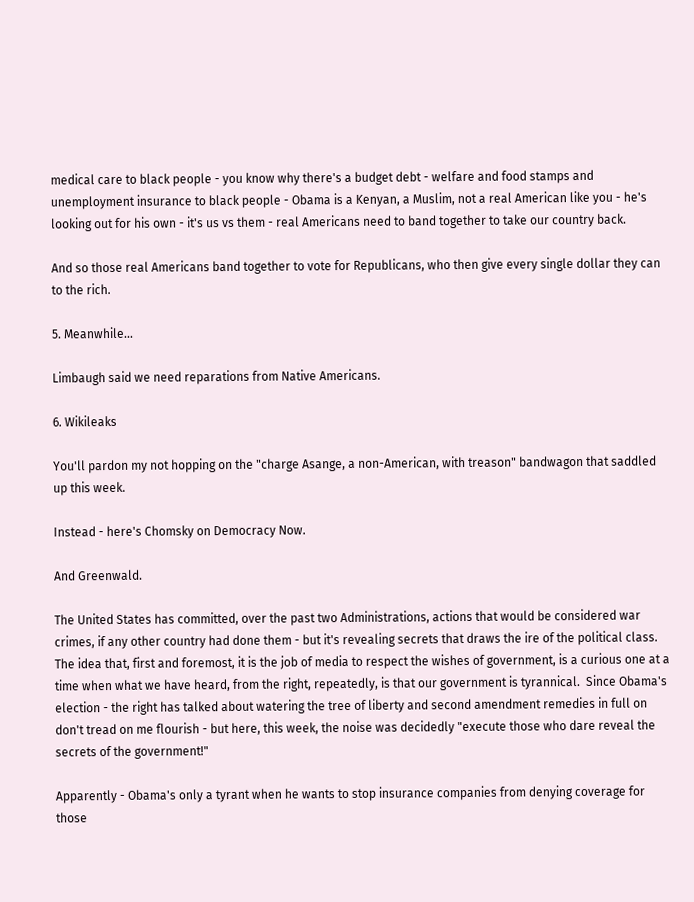medical care to black people - you know why there's a budget debt - welfare and food stamps and unemployment insurance to black people - Obama is a Kenyan, a Muslim, not a real American like you - he's looking out for his own - it's us vs them - real Americans need to band together to take our country back.

And so those real Americans band together to vote for Republicans, who then give every single dollar they can to the rich.

5. Meanwhile...

Limbaugh said we need reparations from Native Americans.

6. Wikileaks

You'll pardon my not hopping on the "charge Asange, a non-American, with treason" bandwagon that saddled up this week.

Instead - here's Chomsky on Democracy Now.

And Greenwald.

The United States has committed, over the past two Administrations, actions that would be considered war crimes, if any other country had done them - but it's revealing secrets that draws the ire of the political class.  The idea that, first and foremost, it is the job of media to respect the wishes of government, is a curious one at a time when what we have heard, from the right, repeatedly, is that our government is tyrannical.  Since Obama's election - the right has talked about watering the tree of liberty and second amendment remedies in full on don't tread on me flourish - but here, this week, the noise was decidedly "execute those who dare reveal the secrets of the government!"

Apparently - Obama's only a tyrant when he wants to stop insurance companies from denying coverage for those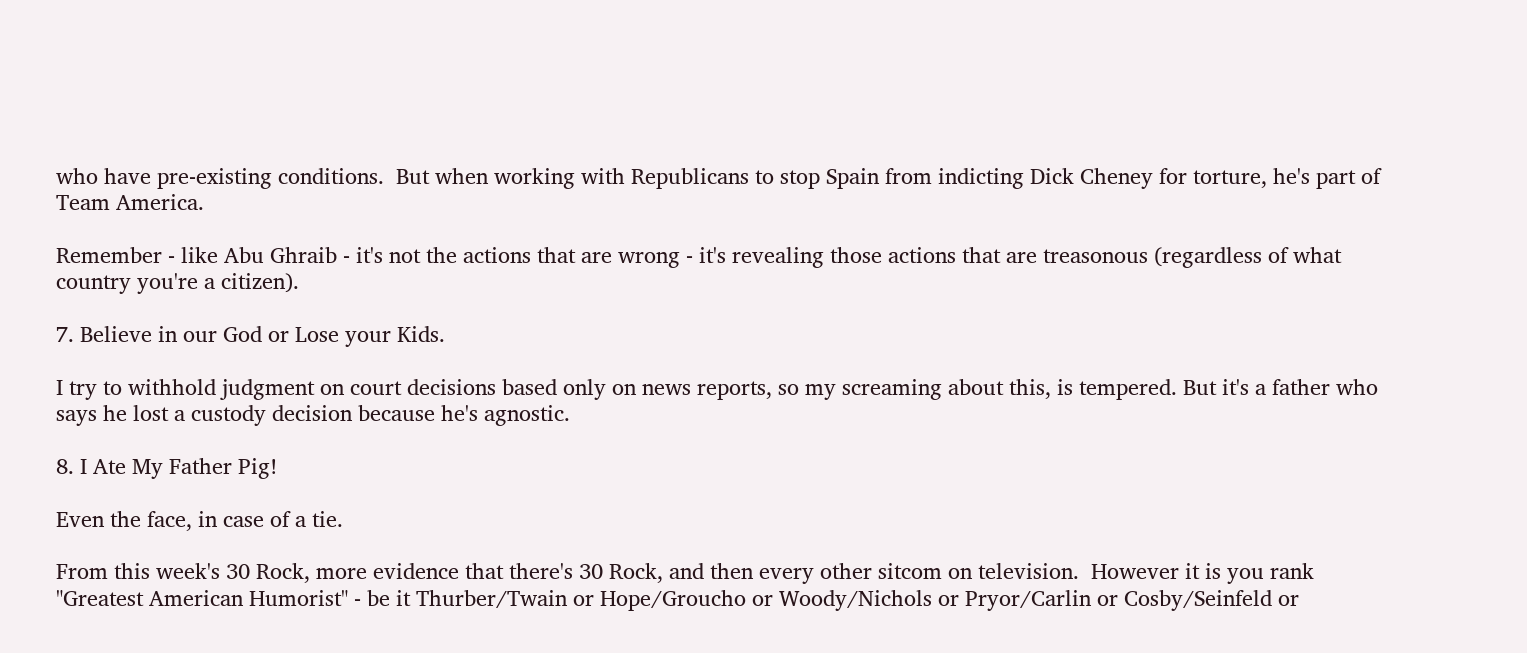who have pre-existing conditions.  But when working with Republicans to stop Spain from indicting Dick Cheney for torture, he's part of Team America.

Remember - like Abu Ghraib - it's not the actions that are wrong - it's revealing those actions that are treasonous (regardless of what country you're a citizen).

7. Believe in our God or Lose your Kids.

I try to withhold judgment on court decisions based only on news reports, so my screaming about this, is tempered. But it's a father who says he lost a custody decision because he's agnostic.

8. I Ate My Father Pig!

Even the face, in case of a tie.

From this week's 30 Rock, more evidence that there's 30 Rock, and then every other sitcom on television.  However it is you rank "Greatest American Humorist" - be it Thurber/Twain or Hope/Groucho or Woody/Nichols or Pryor/Carlin or Cosby/Seinfeld or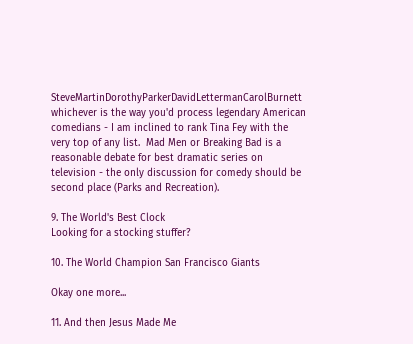SteveMartinDorothyParkerDavidLettermanCarolBurnett whichever is the way you'd process legendary American comedians - I am inclined to rank Tina Fey with the very top of any list.  Mad Men or Breaking Bad is a reasonable debate for best dramatic series on television - the only discussion for comedy should be second place (Parks and Recreation).

9. The World's Best Clock
Looking for a stocking stuffer?

10. The World Champion San Francisco Giants

Okay one more...

11. And then Jesus Made Me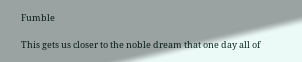Fumble

This gets us closer to the noble dream that one day all of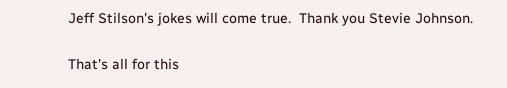Jeff Stilson's jokes will come true.  Thank you Stevie Johnson.

That's all for this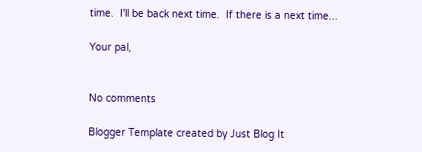time.  I'll be back next time.  If there is a next time...

Your pal,


No comments

Blogger Template created by Just Blog It